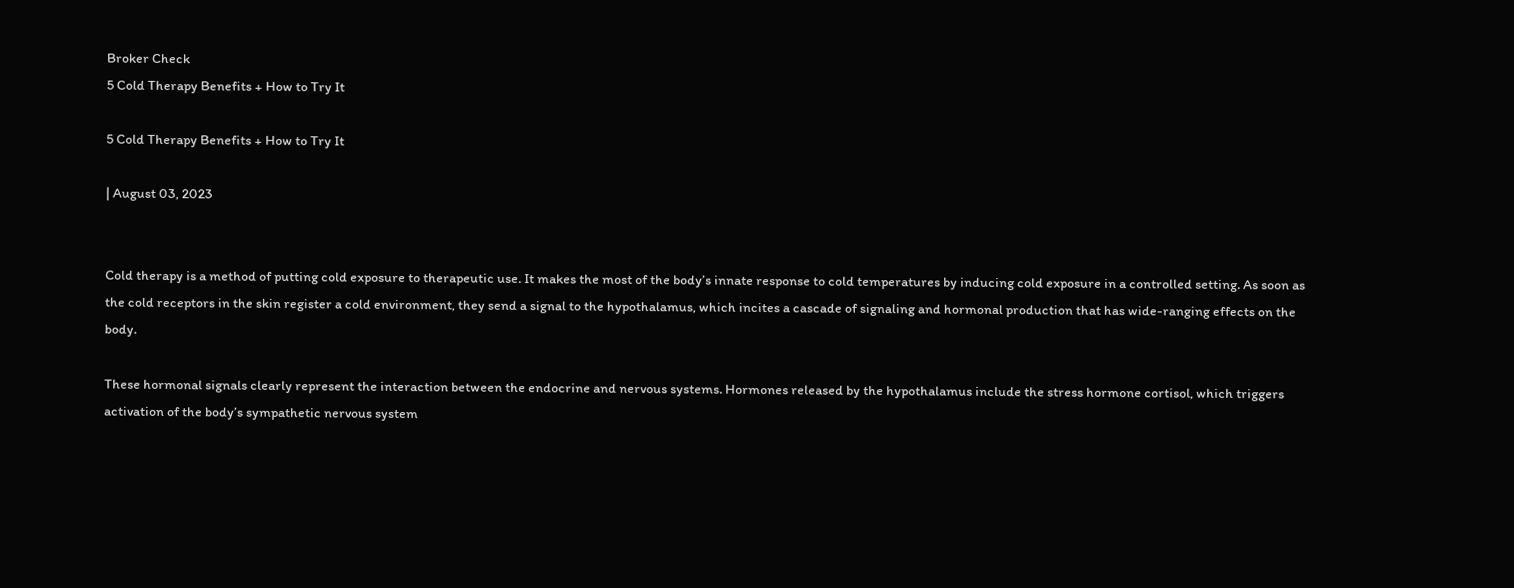Broker Check
5 Cold Therapy Benefits + How to Try It

5 Cold Therapy Benefits + How to Try It

| August 03, 2023


Cold therapy is a method of putting cold exposure to therapeutic use. It makes the most of the body’s innate response to cold temperatures by inducing cold exposure in a controlled setting. As soon as the cold receptors in the skin register a cold environment, they send a signal to the hypothalamus, which incites a cascade of signaling and hormonal production that has wide-ranging effects on the body.

These hormonal signals clearly represent the interaction between the endocrine and nervous systems. Hormones released by the hypothalamus include the stress hormone cortisol, which triggers activation of the body’s sympathetic nervous system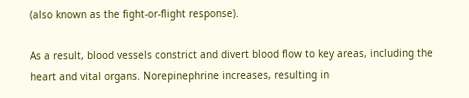(also known as the fight-or-flight response).

As a result, blood vessels constrict and divert blood flow to key areas, including the heart and vital organs. Norepinephrine increases, resulting in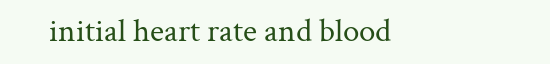initial heart rate and blood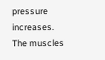pressure increases. The muscles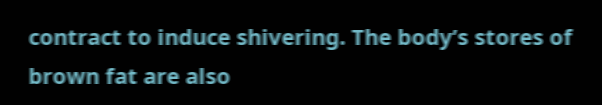contract to induce shivering. The body’s stores of brown fat are also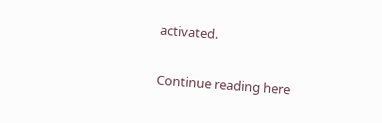activated.

Continue reading here